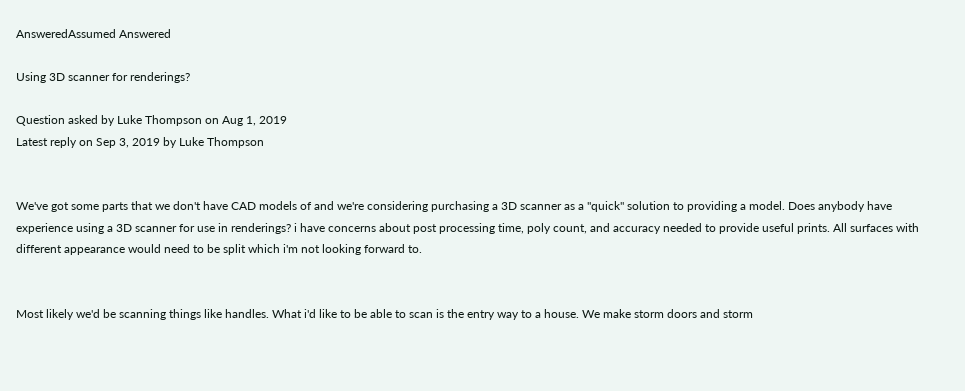AnsweredAssumed Answered

Using 3D scanner for renderings?

Question asked by Luke Thompson on Aug 1, 2019
Latest reply on Sep 3, 2019 by Luke Thompson


We've got some parts that we don't have CAD models of and we're considering purchasing a 3D scanner as a "quick" solution to providing a model. Does anybody have experience using a 3D scanner for use in renderings? i have concerns about post processing time, poly count, and accuracy needed to provide useful prints. All surfaces with different appearance would need to be split which i'm not looking forward to.


Most likely we'd be scanning things like handles. What i'd like to be able to scan is the entry way to a house. We make storm doors and storm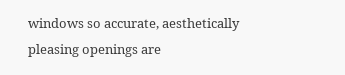windows so accurate, aesthetically pleasing openings are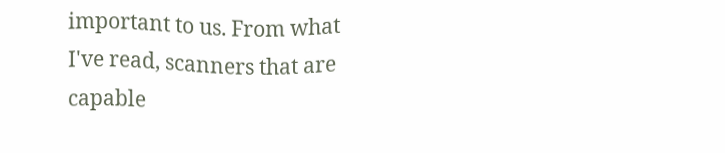important to us. From what I've read, scanners that are capable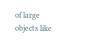of large objects like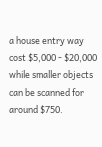a house entry way cost $5,000 - $20,000 while smaller objects can be scanned for around $750.